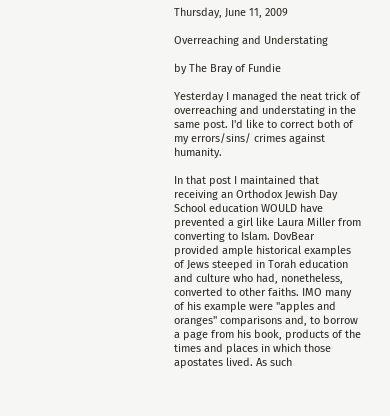Thursday, June 11, 2009

Overreaching and Understating

by The Bray of Fundie

Yesterday I managed the neat trick of overreaching and understating in the same post. I'd like to correct both of my errors/sins/ crimes against humanity.

In that post I maintained that receiving an Orthodox Jewish Day School education WOULD have prevented a girl like Laura Miller from converting to Islam. DovBear provided ample historical examples of Jews steeped in Torah education and culture who had, nonetheless, converted to other faiths. IMO many of his example were "apples and oranges" comparisons and, to borrow a page from his book, products of the times and places in which those apostates lived. As such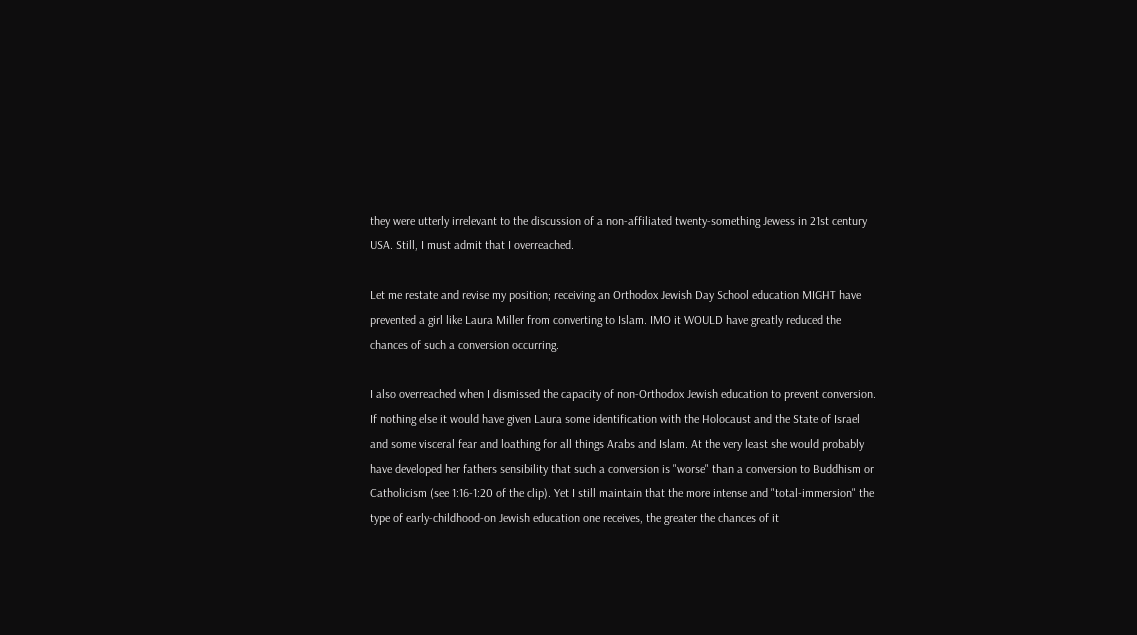they were utterly irrelevant to the discussion of a non-affiliated twenty-something Jewess in 21st century USA. Still, I must admit that I overreached.

Let me restate and revise my position; receiving an Orthodox Jewish Day School education MIGHT have prevented a girl like Laura Miller from converting to Islam. IMO it WOULD have greatly reduced the chances of such a conversion occurring.

I also overreached when I dismissed the capacity of non-Orthodox Jewish education to prevent conversion. If nothing else it would have given Laura some identification with the Holocaust and the State of Israel and some visceral fear and loathing for all things Arabs and Islam. At the very least she would probably have developed her fathers sensibility that such a conversion is "worse" than a conversion to Buddhism or Catholicism (see 1:16-1:20 of the clip). Yet I still maintain that the more intense and "total-immersion" the type of early-childhood-on Jewish education one receives, the greater the chances of it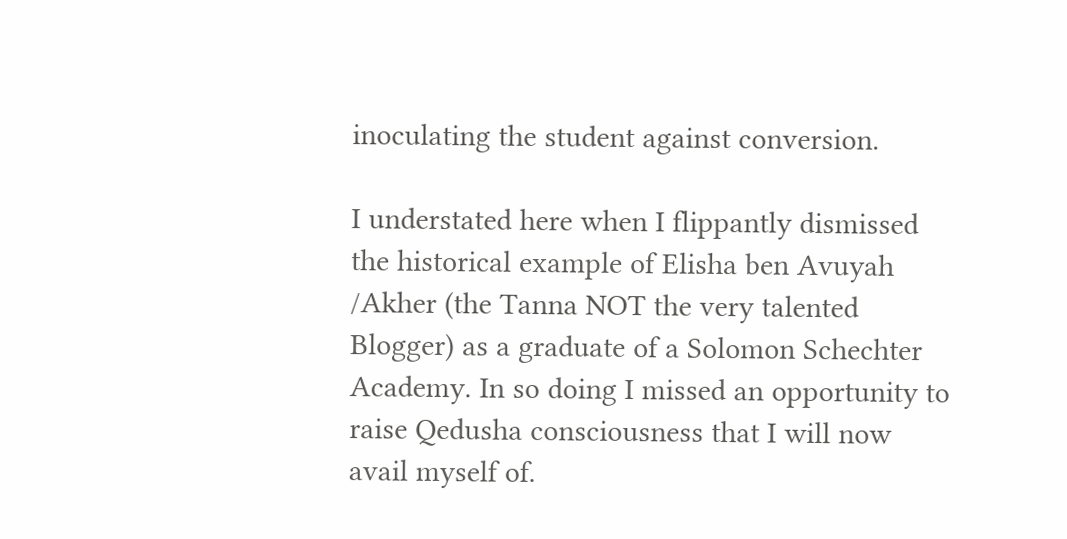inoculating the student against conversion.

I understated here when I flippantly dismissed the historical example of Elisha ben Avuyah /Akher (the Tanna NOT the very talented Blogger) as a graduate of a Solomon Schechter Academy. In so doing I missed an opportunity to raise Qedusha consciousness that I will now avail myself of.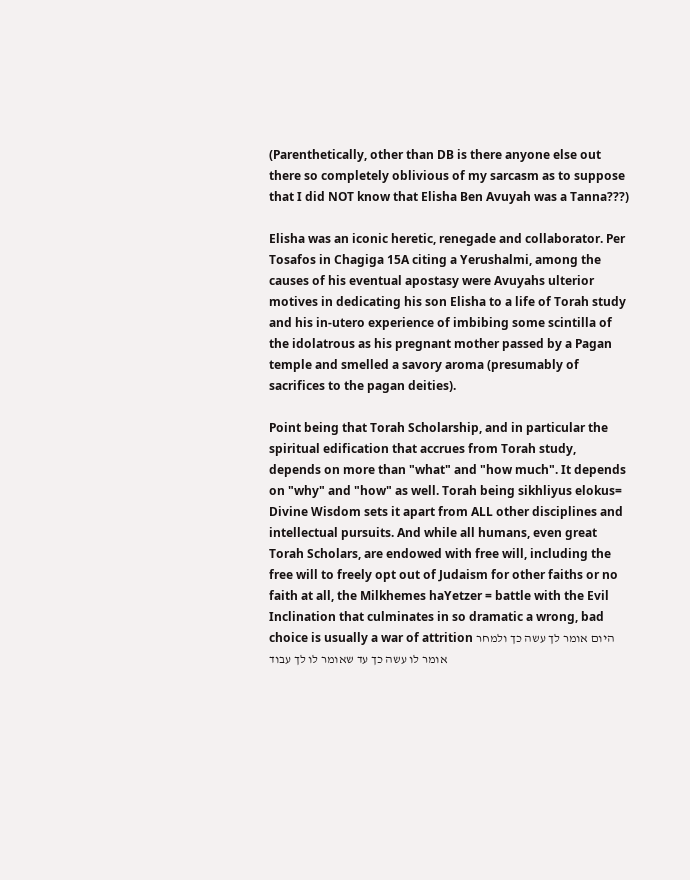(Parenthetically, other than DB is there anyone else out there so completely oblivious of my sarcasm as to suppose that I did NOT know that Elisha Ben Avuyah was a Tanna???)

Elisha was an iconic heretic, renegade and collaborator. Per Tosafos in Chagiga 15A citing a Yerushalmi, among the causes of his eventual apostasy were Avuyahs ulterior motives in dedicating his son Elisha to a life of Torah study and his in-utero experience of imbibing some scintilla of the idolatrous as his pregnant mother passed by a Pagan temple and smelled a savory aroma (presumably of sacrifices to the pagan deities).

Point being that Torah Scholarship, and in particular the spiritual edification that accrues from Torah study, depends on more than "what" and "how much". It depends on "why" and "how" as well. Torah being sikhliyus elokus= Divine Wisdom sets it apart from ALL other disciplines and intellectual pursuits. And while all humans, even great Torah Scholars, are endowed with free will, including the free will to freely opt out of Judaism for other faiths or no faith at all, the Milkhemes haYetzer = battle with the Evil Inclination that culminates in so dramatic a wrong, bad choice is usually a war of attrition היום אומר לך עשה כך ולמחר אומר לו עשה כך עד שאומר לו לך עבוד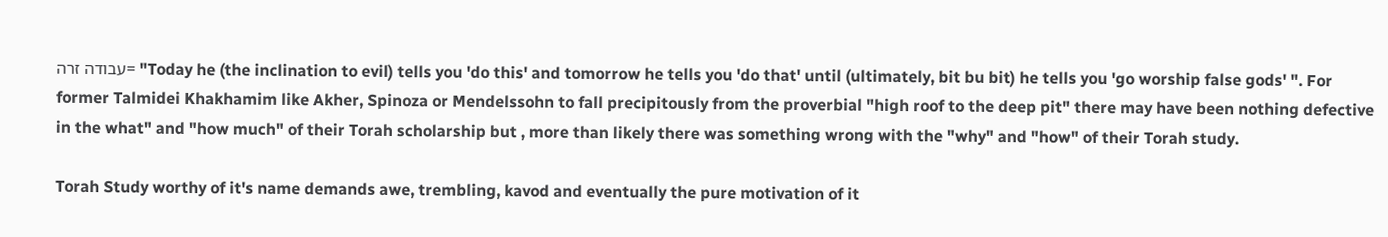עבודה זרה= "Today he (the inclination to evil) tells you 'do this' and tomorrow he tells you 'do that' until (ultimately, bit bu bit) he tells you 'go worship false gods' ". For former Talmidei Khakhamim like Akher, Spinoza or Mendelssohn to fall precipitously from the proverbial "high roof to the deep pit" there may have been nothing defective in the what" and "how much" of their Torah scholarship but , more than likely there was something wrong with the "why" and "how" of their Torah study.

Torah Study worthy of it's name demands awe, trembling, kavod and eventually the pure motivation of it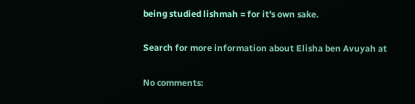being studied lishmah = for it's own sake.

Search for more information about Elisha ben Avuyah at

No comments: